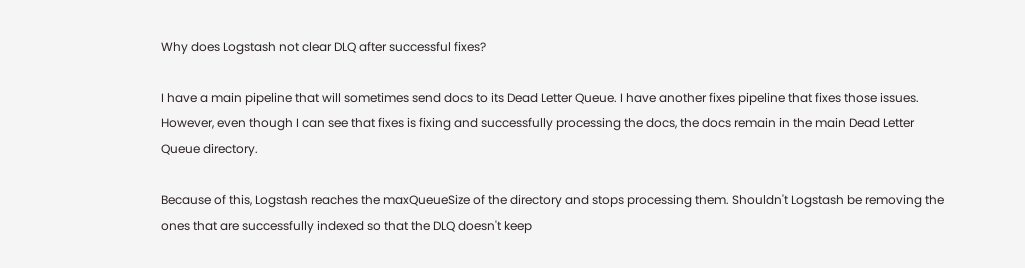Why does Logstash not clear DLQ after successful fixes?

I have a main pipeline that will sometimes send docs to its Dead Letter Queue. I have another fixes pipeline that fixes those issues. However, even though I can see that fixes is fixing and successfully processing the docs, the docs remain in the main Dead Letter Queue directory.

Because of this, Logstash reaches the maxQueueSize of the directory and stops processing them. Shouldn't Logstash be removing the ones that are successfully indexed so that the DLQ doesn't keep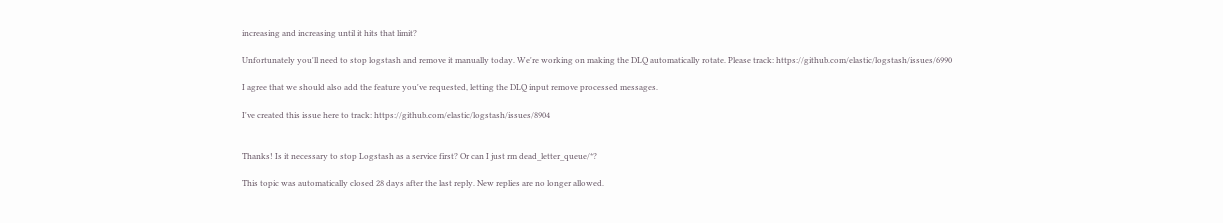increasing and increasing until it hits that limit?

Unfortunately you'll need to stop logstash and remove it manually today. We're working on making the DLQ automatically rotate. Please track: https://github.com/elastic/logstash/issues/6990

I agree that we should also add the feature you've requested, letting the DLQ input remove processed messages.

I've created this issue here to track: https://github.com/elastic/logstash/issues/8904


Thanks! Is it necessary to stop Logstash as a service first? Or can I just rm dead_letter_queue/*?

This topic was automatically closed 28 days after the last reply. New replies are no longer allowed.